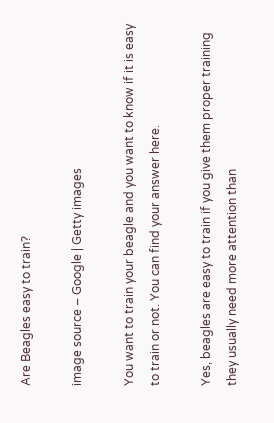Are Beagles easy to train?

image source – Google | Getty images

You want to train your beagle and you want to know if it is easy to train or not. You can find your answer here.

Yes, beagles are easy to train if you give them proper training they usually need more attention than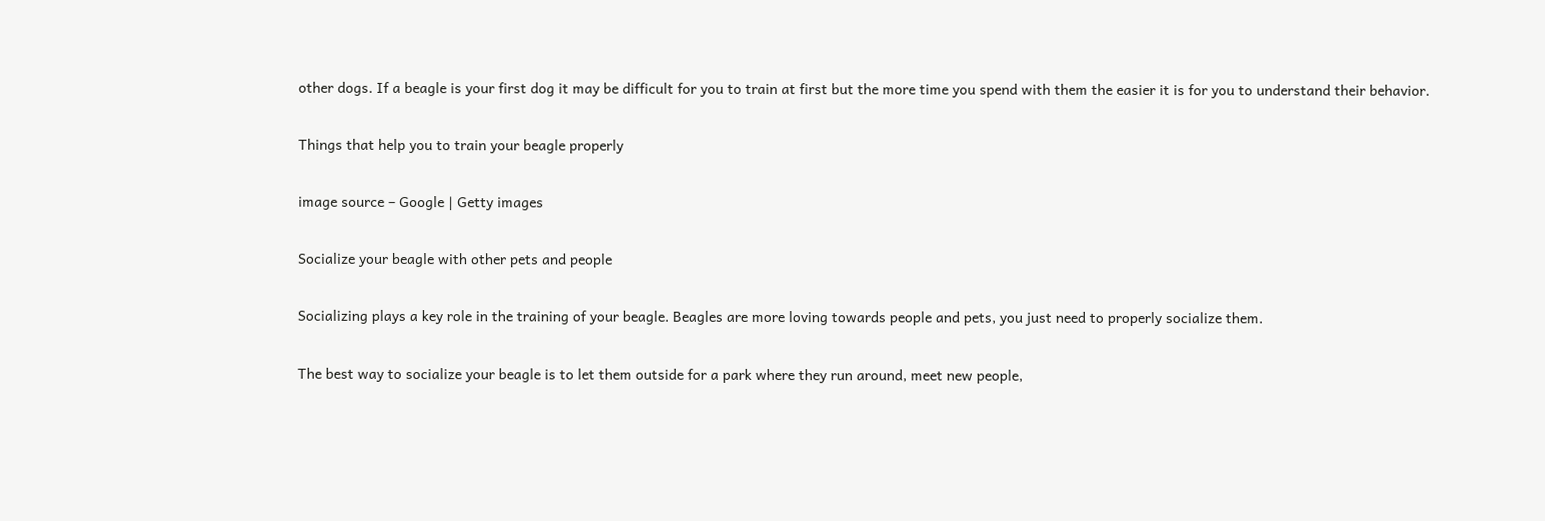other dogs. If a beagle is your first dog it may be difficult for you to train at first but the more time you spend with them the easier it is for you to understand their behavior.

Things that help you to train your beagle properly

image source – Google | Getty images

Socialize your beagle with other pets and people

Socializing plays a key role in the training of your beagle. Beagles are more loving towards people and pets, you just need to properly socialize them.

The best way to socialize your beagle is to let them outside for a park where they run around, meet new people,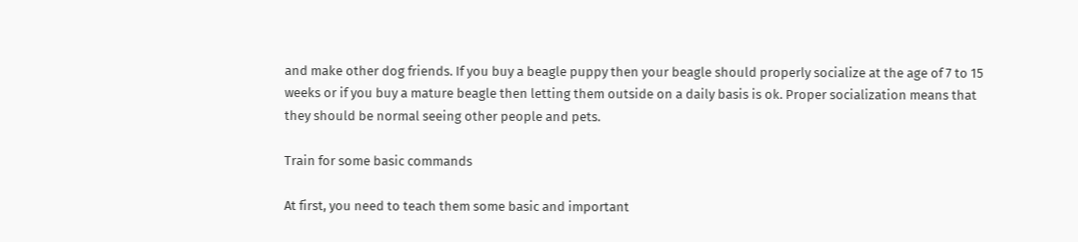and make other dog friends. If you buy a beagle puppy then your beagle should properly socialize at the age of 7 to 15 weeks or if you buy a mature beagle then letting them outside on a daily basis is ok. Proper socialization means that they should be normal seeing other people and pets.

Train for some basic commands

At first, you need to teach them some basic and important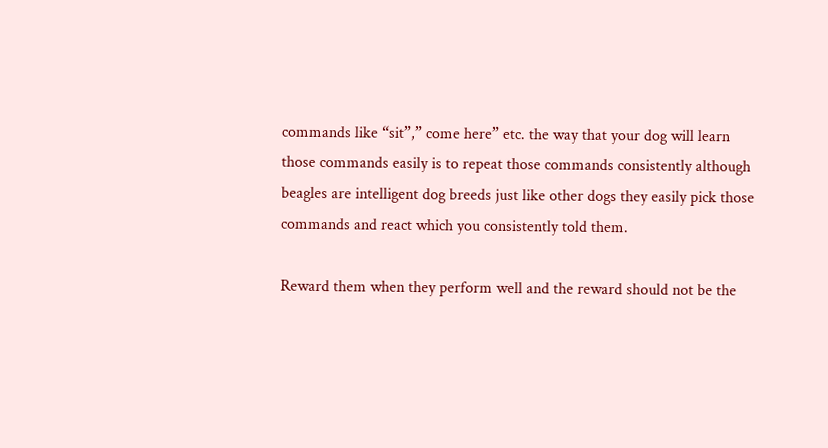commands like “sit”,” come here” etc. the way that your dog will learn those commands easily is to repeat those commands consistently although beagles are intelligent dog breeds just like other dogs they easily pick those commands and react which you consistently told them.

Reward them when they perform well and the reward should not be the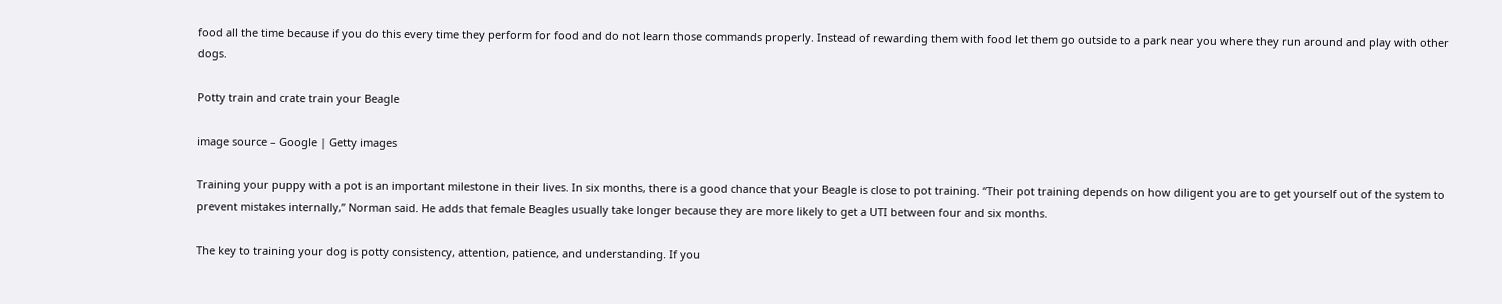food all the time because if you do this every time they perform for food and do not learn those commands properly. Instead of rewarding them with food let them go outside to a park near you where they run around and play with other dogs.

Potty train and crate train your Beagle

image source – Google | Getty images

Training your puppy with a pot is an important milestone in their lives. In six months, there is a good chance that your Beagle is close to pot training. “Their pot training depends on how diligent you are to get yourself out of the system to prevent mistakes internally,” Norman said. He adds that female Beagles usually take longer because they are more likely to get a UTI between four and six months.

The key to training your dog is potty consistency, attention, patience, and understanding. If you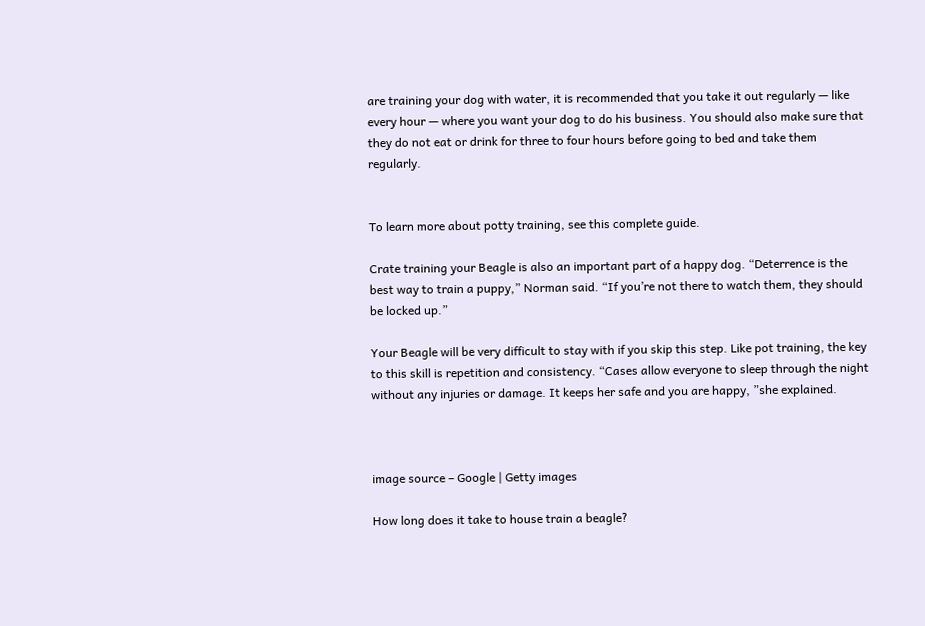are training your dog with water, it is recommended that you take it out regularly — like every hour — where you want your dog to do his business. You should also make sure that they do not eat or drink for three to four hours before going to bed and take them regularly.


To learn more about potty training, see this complete guide.

Crate training your Beagle is also an important part of a happy dog. “Deterrence is the best way to train a puppy,” Norman said. “If you’re not there to watch them, they should be locked up.”

Your Beagle will be very difficult to stay with if you skip this step. Like pot training, the key to this skill is repetition and consistency. “Cases allow everyone to sleep through the night without any injuries or damage. It keeps her safe and you are happy, ”she explained.



image source – Google | Getty images

How long does it take to house train a beagle?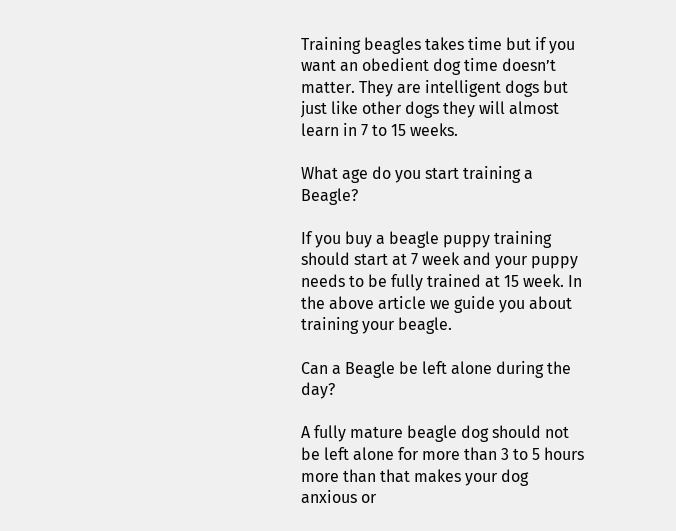Training beagles takes time but if you want an obedient dog time doesn’t matter. They are intelligent dogs but just like other dogs they will almost learn in 7 to 15 weeks.

What age do you start training a Beagle?

If you buy a beagle puppy training should start at 7 week and your puppy needs to be fully trained at 15 week. In the above article we guide you about training your beagle.

Can a Beagle be left alone during the day?

A fully mature beagle dog should not be left alone for more than 3 to 5 hours more than that makes your dog anxious or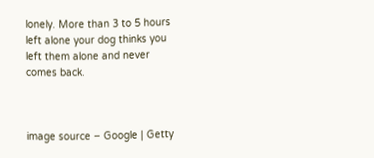lonely. More than 3 to 5 hours left alone your dog thinks you left them alone and never comes back.



image source – Google | Getty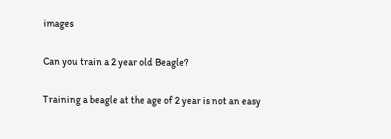images

Can you train a 2 year old Beagle?

Training a beagle at the age of 2 year is not an easy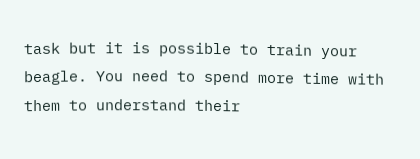task but it is possible to train your beagle. You need to spend more time with them to understand their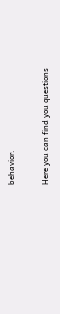behavior.

Here you can find you questions